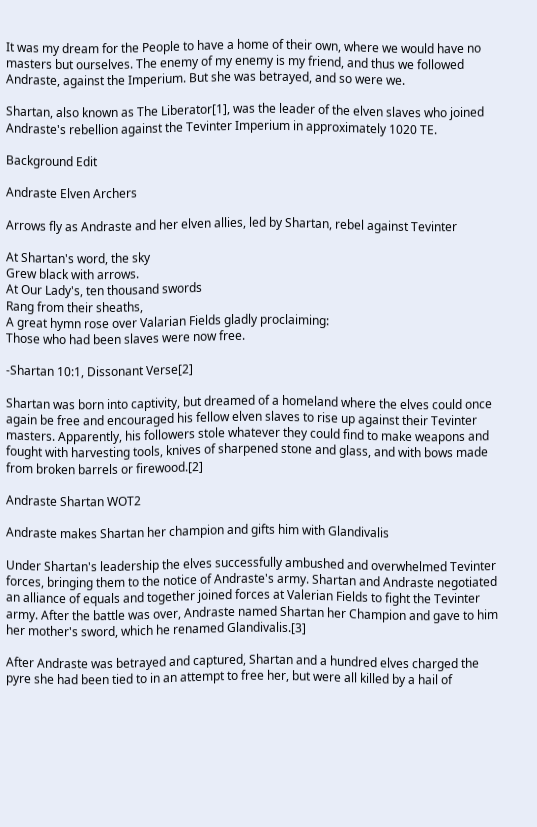It was my dream for the People to have a home of their own, where we would have no masters but ourselves. The enemy of my enemy is my friend, and thus we followed Andraste, against the Imperium. But she was betrayed, and so were we.

Shartan, also known as The Liberator[1], was the leader of the elven slaves who joined Andraste's rebellion against the Tevinter Imperium in approximately 1020 TE.

Background Edit

Andraste Elven Archers

Arrows fly as Andraste and her elven allies, led by Shartan, rebel against Tevinter

At Shartan's word, the sky
Grew black with arrows.
At Our Lady's, ten thousand swords
Rang from their sheaths,
A great hymn rose over Valarian Fields gladly proclaiming:
Those who had been slaves were now free.

-Shartan 10:1, Dissonant Verse[2]

Shartan was born into captivity, but dreamed of a homeland where the elves could once again be free and encouraged his fellow elven slaves to rise up against their Tevinter masters. Apparently, his followers stole whatever they could find to make weapons and fought with harvesting tools, knives of sharpened stone and glass, and with bows made from broken barrels or firewood.[2]

Andraste Shartan WOT2

Andraste makes Shartan her champion and gifts him with Glandivalis

Under Shartan's leadership the elves successfully ambushed and overwhelmed Tevinter forces, bringing them to the notice of Andraste's army. Shartan and Andraste negotiated an alliance of equals and together joined forces at Valerian Fields to fight the Tevinter army. After the battle was over, Andraste named Shartan her Champion and gave to him her mother's sword, which he renamed Glandivalis.[3]

After Andraste was betrayed and captured, Shartan and a hundred elves charged the pyre she had been tied to in an attempt to free her, but were all killed by a hail of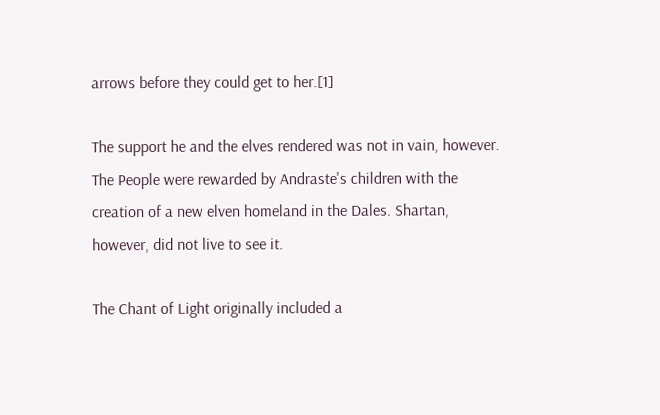arrows before they could get to her.[1]

The support he and the elves rendered was not in vain, however. The People were rewarded by Andraste's children with the creation of a new elven homeland in the Dales. Shartan, however, did not live to see it.

The Chant of Light originally included a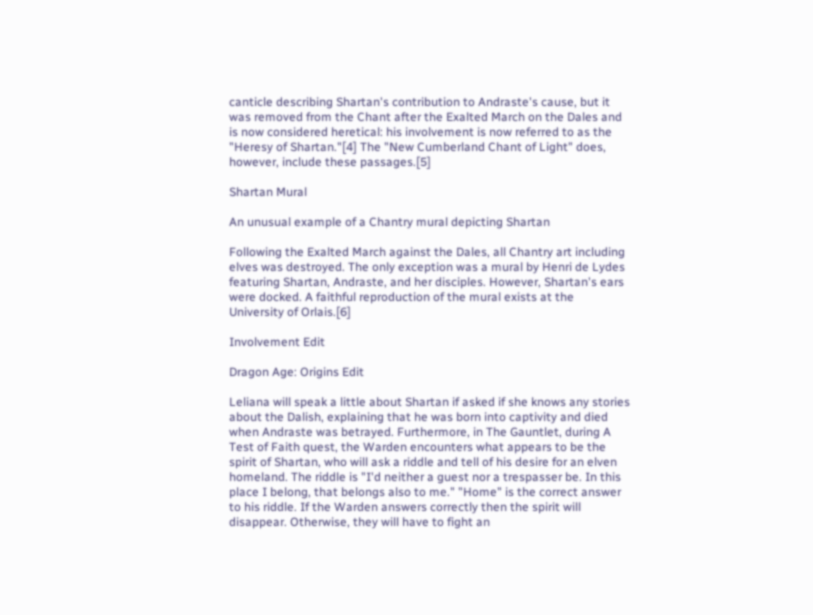canticle describing Shartan's contribution to Andraste's cause, but it was removed from the Chant after the Exalted March on the Dales and is now considered heretical: his involvement is now referred to as the "Heresy of Shartan."[4] The "New Cumberland Chant of Light" does, however, include these passages.[5]

Shartan Mural

An unusual example of a Chantry mural depicting Shartan

Following the Exalted March against the Dales, all Chantry art including elves was destroyed. The only exception was a mural by Henri de Lydes featuring Shartan, Andraste, and her disciples. However, Shartan's ears were docked. A faithful reproduction of the mural exists at the University of Orlais.[6]

Involvement Edit

Dragon Age: Origins Edit

Leliana will speak a little about Shartan if asked if she knows any stories about the Dalish, explaining that he was born into captivity and died when Andraste was betrayed. Furthermore, in The Gauntlet, during A Test of Faith quest, the Warden encounters what appears to be the spirit of Shartan, who will ask a riddle and tell of his desire for an elven homeland. The riddle is "I'd neither a guest nor a trespasser be. In this place I belong, that belongs also to me." "Home" is the correct answer to his riddle. If the Warden answers correctly then the spirit will disappear. Otherwise, they will have to fight an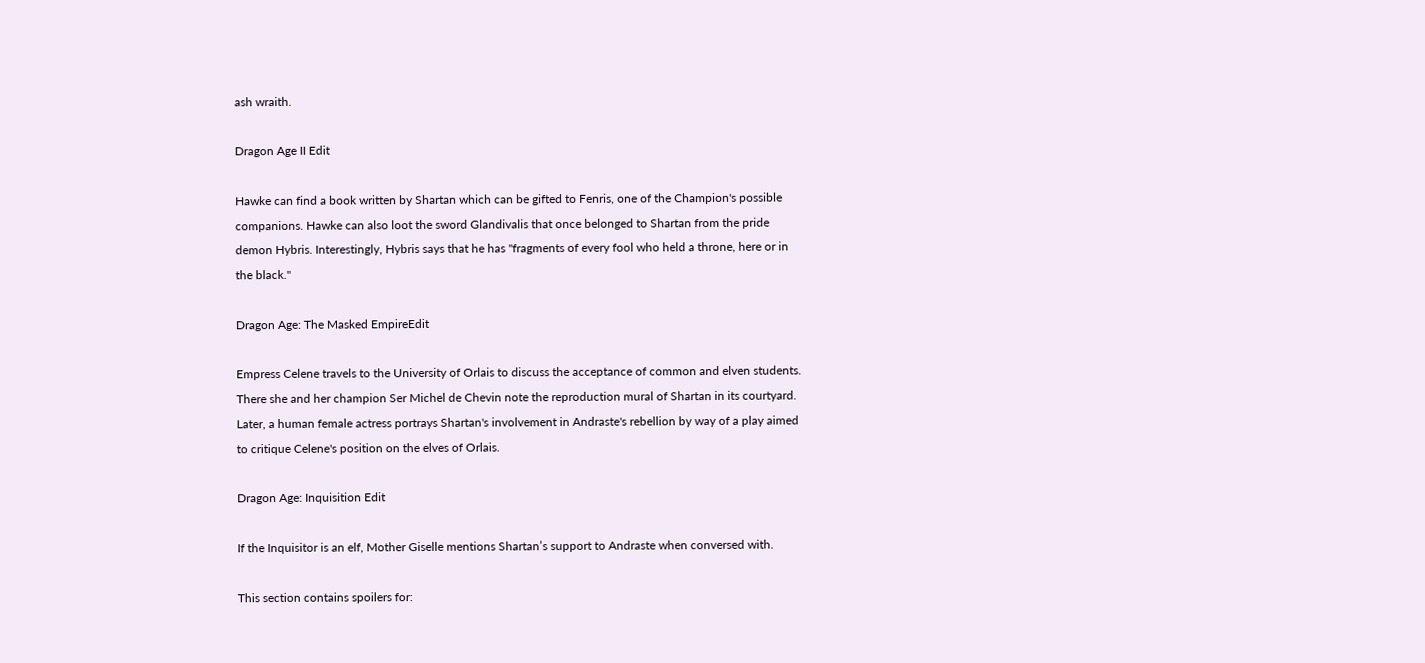ash wraith.

Dragon Age II Edit

Hawke can find a book written by Shartan which can be gifted to Fenris, one of the Champion's possible companions. Hawke can also loot the sword Glandivalis that once belonged to Shartan from the pride demon Hybris. Interestingly, Hybris says that he has "fragments of every fool who held a throne, here or in the black."

Dragon Age: The Masked EmpireEdit

Empress Celene travels to the University of Orlais to discuss the acceptance of common and elven students. There she and her champion Ser Michel de Chevin note the reproduction mural of Shartan in its courtyard. Later, a human female actress portrays Shartan's involvement in Andraste's rebellion by way of a play aimed to critique Celene's position on the elves of Orlais.

Dragon Age: Inquisition Edit

If the Inquisitor is an elf, Mother Giselle mentions Shartan’s support to Andraste when conversed with.

This section contains spoilers for: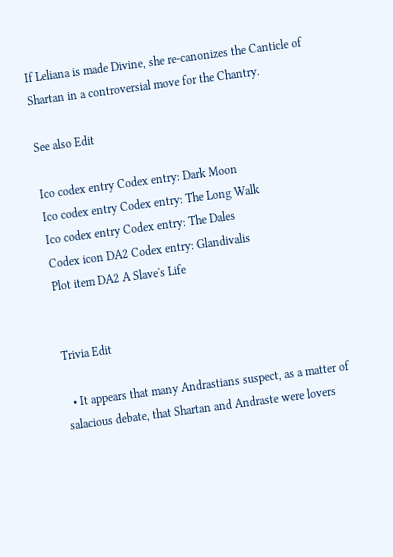If Leliana is made Divine, she re-canonizes the Canticle of Shartan in a controversial move for the Chantry.

See also Edit

Ico codex entry Codex entry: Dark Moon
Ico codex entry Codex entry: The Long Walk
Ico codex entry Codex entry: The Dales
Codex icon DA2 Codex entry: Glandivalis
Plot item DA2 A Slave's Life


Trivia Edit

  • It appears that many Andrastians suspect, as a matter of salacious debate, that Shartan and Andraste were lovers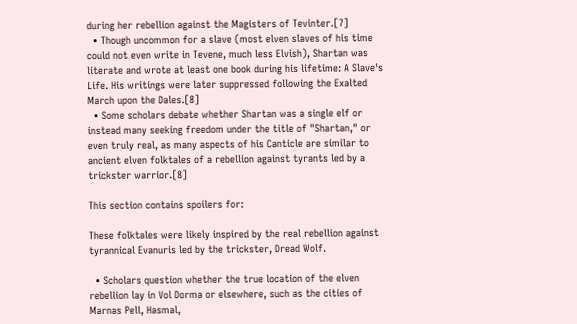during her rebellion against the Magisters of Tevinter.[7]
  • Though uncommon for a slave (most elven slaves of his time could not even write in Tevene, much less Elvish), Shartan was literate and wrote at least one book during his lifetime: A Slave's Life. His writings were later suppressed following the Exalted March upon the Dales.[8]
  • Some scholars debate whether Shartan was a single elf or instead many seeking freedom under the title of "Shartan," or even truly real, as many aspects of his Canticle are similar to ancient elven folktales of a rebellion against tyrants led by a trickster warrior.[8]

This section contains spoilers for:

These folktales were likely inspired by the real rebellion against tyrannical Evanuris led by the trickster, Dread Wolf.

  • Scholars question whether the true location of the elven rebellion lay in Vol Dorma or elsewhere, such as the cities of Marnas Pell, Hasmal,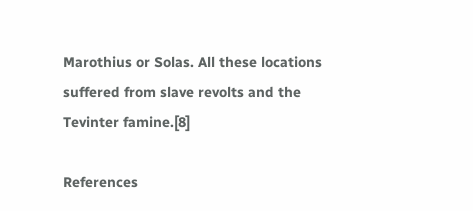Marothius or Solas. All these locations suffered from slave revolts and the Tevinter famine.[8]

References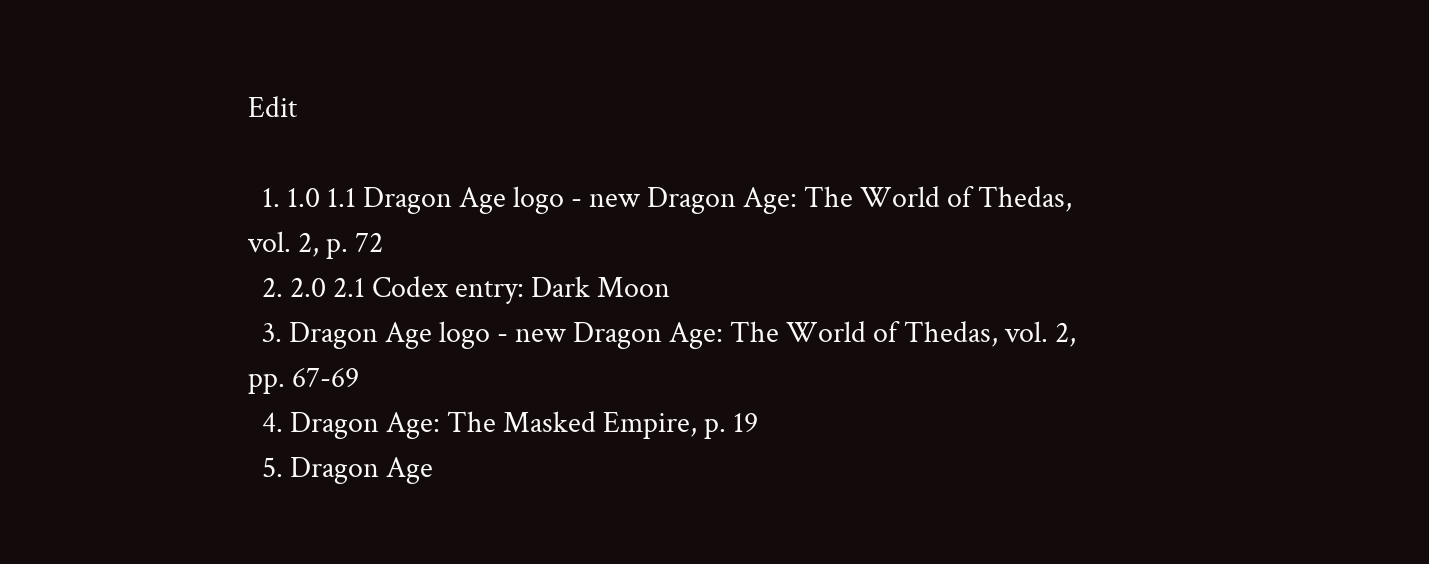Edit

  1. 1.0 1.1 Dragon Age logo - new Dragon Age: The World of Thedas, vol. 2, p. 72
  2. 2.0 2.1 Codex entry: Dark Moon
  3. Dragon Age logo - new Dragon Age: The World of Thedas, vol. 2, pp. 67-69
  4. Dragon Age: The Masked Empire, p. 19
  5. Dragon Age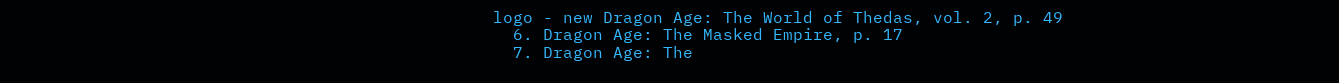logo - new Dragon Age: The World of Thedas, vol. 2, p. 49
  6. Dragon Age: The Masked Empire, p. 17
  7. Dragon Age: The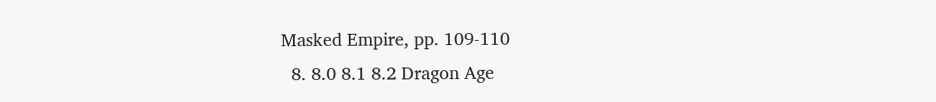Masked Empire, pp. 109-110
  8. 8.0 8.1 8.2 Dragon Age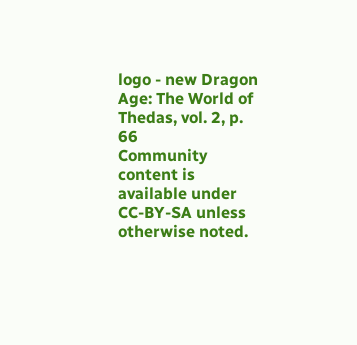logo - new Dragon Age: The World of Thedas, vol. 2, p. 66
Community content is available under CC-BY-SA unless otherwise noted.